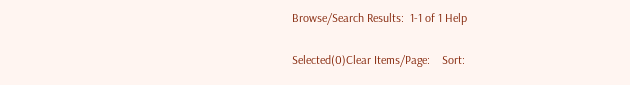Browse/Search Results:  1-1 of 1 Help

Selected(0)Clear Items/Page:    Sort: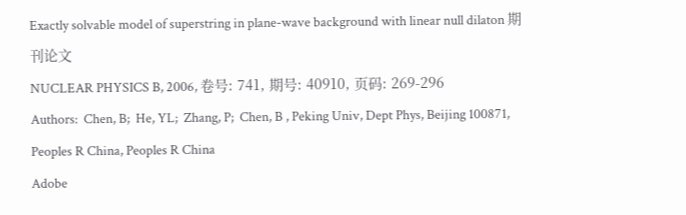Exactly solvable model of superstring in plane-wave background with linear null dilaton 期刊论文
NUCLEAR PHYSICS B, 2006, 卷号: 741, 期号: 40910, 页码: 269-296
Authors:  Chen, B;  He, YL;  Zhang, P;  Chen, B , Peking Univ, Dept Phys, Beijing 100871, Peoples R China, Peoples R China
Adobe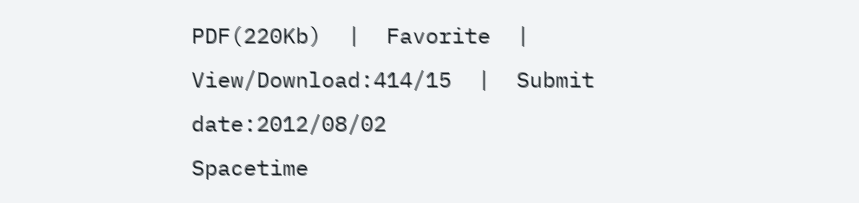PDF(220Kb)  |  Favorite  |  View/Download:414/15  |  Submit date:2012/08/02
Spacetime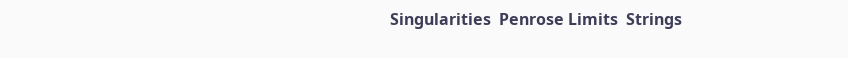Singularities  Penrose Limits  Strings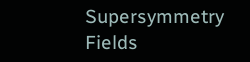Supersymmetry  Fields